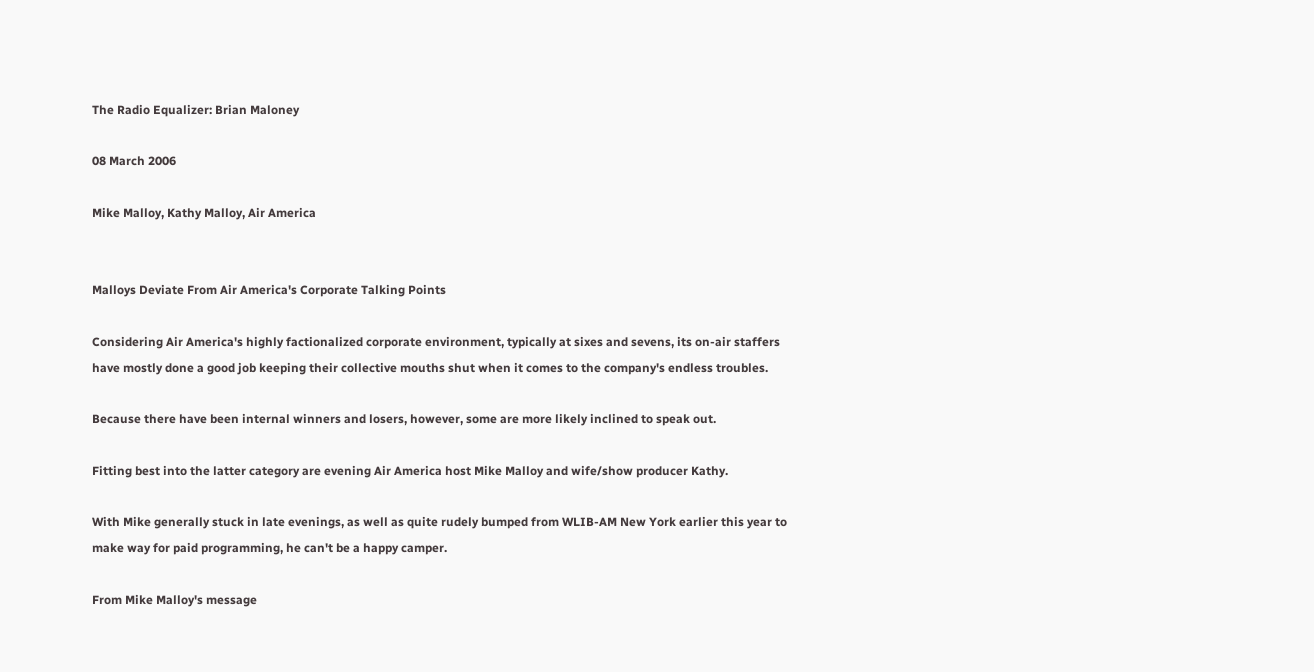The Radio Equalizer: Brian Maloney

08 March 2006

Mike Malloy, Kathy Malloy, Air America


Malloys Deviate From Air America's Corporate Talking Points

Considering Air America's highly factionalized corporate environment, typically at sixes and sevens, its on-air staffers have mostly done a good job keeping their collective mouths shut when it comes to the company's endless troubles.

Because there have been internal winners and losers, however, some are more likely inclined to speak out.

Fitting best into the latter category are evening Air America host Mike Malloy and wife/show producer Kathy.

With Mike generally stuck in late evenings, as well as quite rudely bumped from WLIB-AM New York earlier this year to make way for paid programming, he can't be a happy camper.

From Mike Malloy's message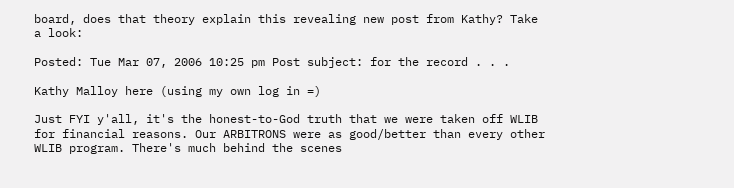board, does that theory explain this revealing new post from Kathy? Take a look:

Posted: Tue Mar 07, 2006 10:25 pm Post subject: for the record . . .

Kathy Malloy here (using my own log in =)

Just FYI y'all, it's the honest-to-God truth that we were taken off WLIB for financial reasons. Our ARBITRONS were as good/better than every other WLIB program. There's much behind the scenes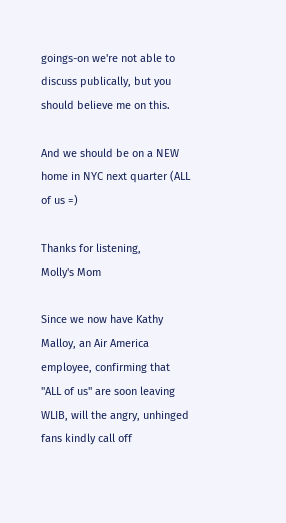goings-on we're not able to discuss publically, but you should believe me on this.

And we should be on a NEW home in NYC next quarter (ALL of us =)

Thanks for listening,
Molly's Mom

Since we now have Kathy Malloy, an Air America employee, confirming that "ALL of us" are soon leaving WLIB, will the angry, unhinged fans kindly call off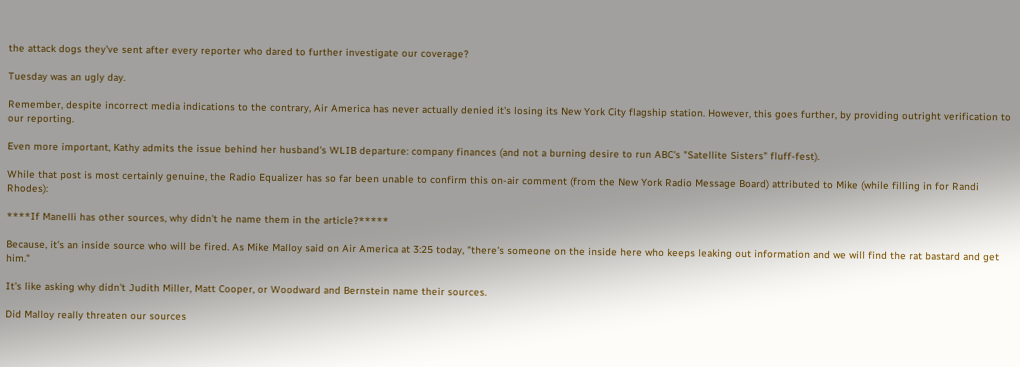the attack dogs they've sent after every reporter who dared to further investigate our coverage?

Tuesday was an ugly day.

Remember, despite incorrect media indications to the contrary, Air America has never actually denied it's losing its New York City flagship station. However, this goes further, by providing outright verification to our reporting.

Even more important, Kathy admits the issue behind her husband's WLIB departure: company finances (and not a burning desire to run ABC's "Satellite Sisters" fluff-fest).

While that post is most certainly genuine, the Radio Equalizer has so far been unable to confirm this on-air comment (from the New York Radio Message Board) attributed to Mike (while filling in for Randi Rhodes):

****If Manelli has other sources, why didn't he name them in the article?*****

Because, it's an inside source who will be fired. As Mike Malloy said on Air America at 3:25 today, "there's someone on the inside here who keeps leaking out information and we will find the rat bastard and get him."

It's like asking why didn't Judith Miller, Matt Cooper, or Woodward and Bernstein name their sources.

Did Malloy really threaten our sources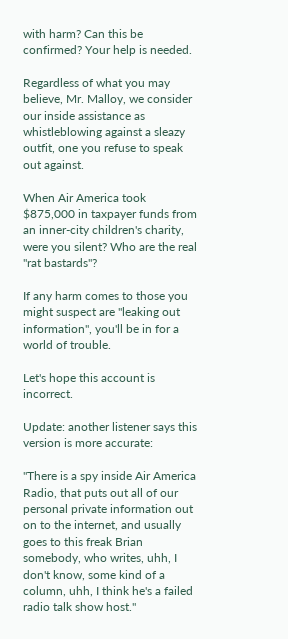with harm? Can this be confirmed? Your help is needed.

Regardless of what you may believe, Mr. Malloy, we consider our inside assistance as whistleblowing against a sleazy outfit, one you refuse to speak out against.

When Air America took $875,000 in taxpayer funds from an inner-city children's charity, were you silent? Who are the real "rat bastards"?

If any harm comes to those you might suspect are "leaking out information", you'll be in for a world of trouble.

Let's hope this account is incorrect.

Update: another listener says this version is more accurate:

"There is a spy inside Air America Radio, that puts out all of our personal private information out on to the internet, and usually goes to this freak Brian somebody, who writes, uhh, I don't know, some kind of a column, uhh, I think he's a failed radio talk show host."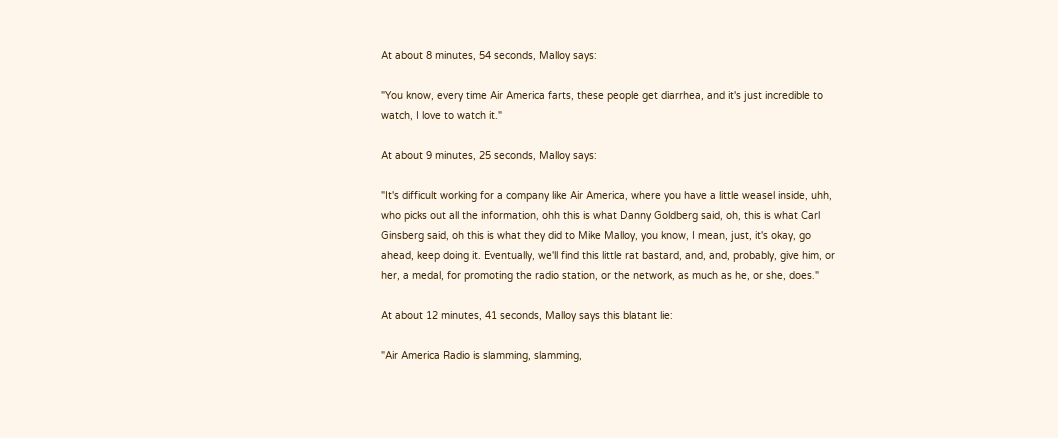At about 8 minutes, 54 seconds, Malloy says:

"You know, every time Air America farts, these people get diarrhea, and it's just incredible to watch, I love to watch it."

At about 9 minutes, 25 seconds, Malloy says:

"It's difficult working for a company like Air America, where you have a little weasel inside, uhh, who picks out all the information, ohh this is what Danny Goldberg said, oh, this is what Carl Ginsberg said, oh this is what they did to Mike Malloy, you know, I mean, just, it's okay, go ahead, keep doing it. Eventually, we'll find this little rat bastard, and, and, probably, give him, or her, a medal, for promoting the radio station, or the network, as much as he, or she, does."

At about 12 minutes, 41 seconds, Malloy says this blatant lie:

"Air America Radio is slamming, slamming,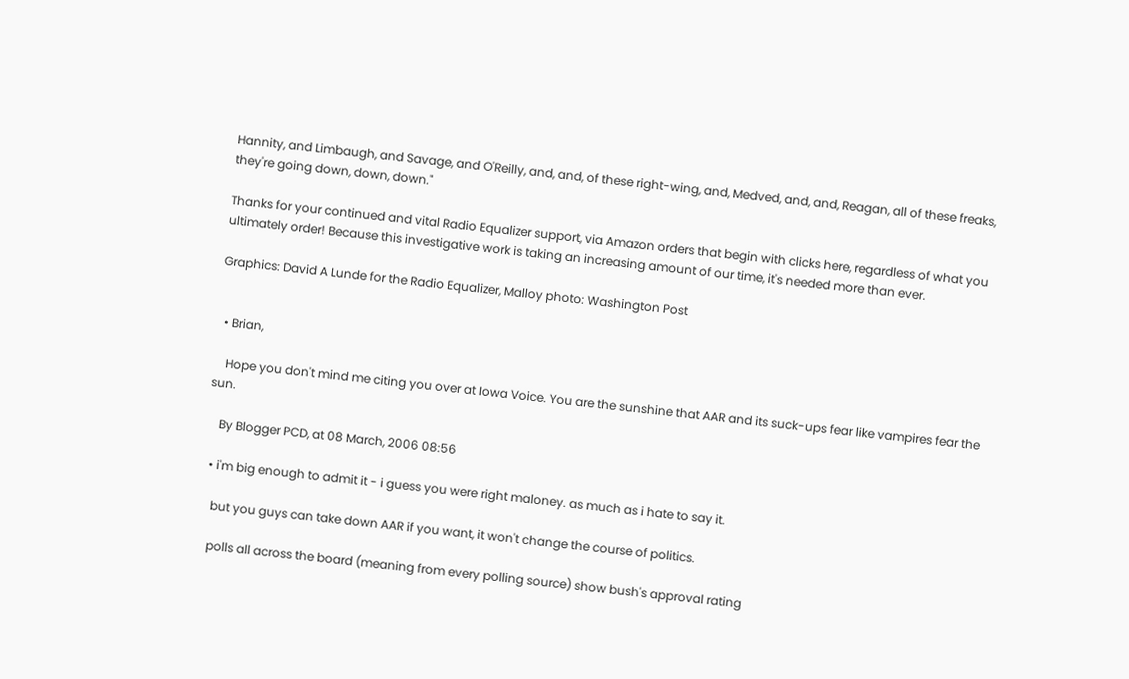Hannity, and Limbaugh, and Savage, and O'Reilly, and, and, of these right-wing, and, Medved, and, and, Reagan, all of these freaks, they're going down, down, down."

Thanks for your continued and vital Radio Equalizer support, via Amazon orders that begin with clicks here, regardless of what you ultimately order! Because this investigative work is taking an increasing amount of our time, it's needed more than ever.

Graphics: David A Lunde for the Radio Equalizer, Malloy photo: Washington Post


  • Brian,

    Hope you don't mind me citing you over at Iowa Voice. You are the sunshine that AAR and its suck-ups fear like vampires fear the sun.

    By Blogger PCD, at 08 March, 2006 08:56

  • i'm big enough to admit it - i guess you were right maloney. as much as i hate to say it.

    but you guys can take down AAR if you want, it won't change the course of politics.

    polls all across the board (meaning from every polling source) show bush's approval rating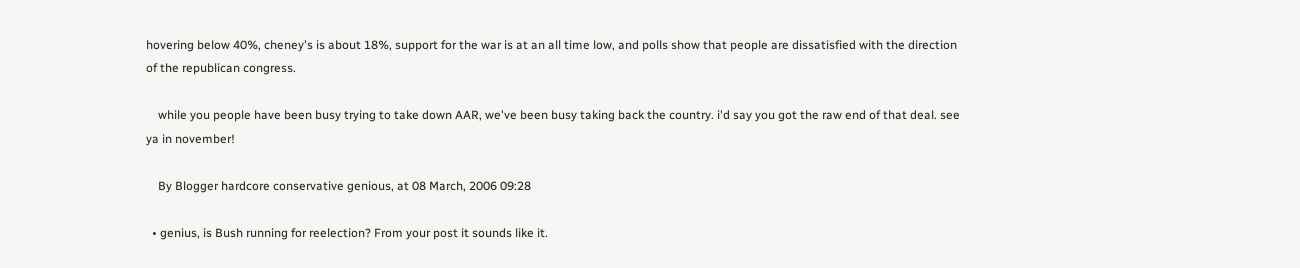hovering below 40%, cheney's is about 18%, support for the war is at an all time low, and polls show that people are dissatisfied with the direction of the republican congress.

    while you people have been busy trying to take down AAR, we've been busy taking back the country. i'd say you got the raw end of that deal. see ya in november!

    By Blogger hardcore conservative genious, at 08 March, 2006 09:28

  • genius, is Bush running for reelection? From your post it sounds like it.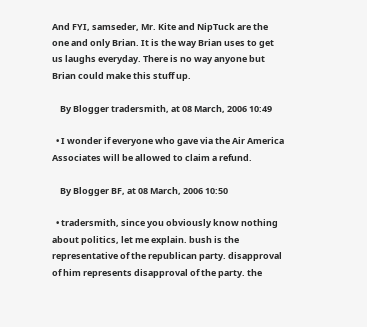And FYI, samseder, Mr. Kite and NipTuck are the one and only Brian. It is the way Brian uses to get us laughs everyday. There is no way anyone but Brian could make this stuff up.

    By Blogger tradersmith, at 08 March, 2006 10:49

  • I wonder if everyone who gave via the Air America Associates will be allowed to claim a refund.

    By Blogger BF, at 08 March, 2006 10:50

  • tradersmith, since you obviously know nothing about politics, let me explain. bush is the representative of the republican party. disapproval of him represents disapproval of the party. the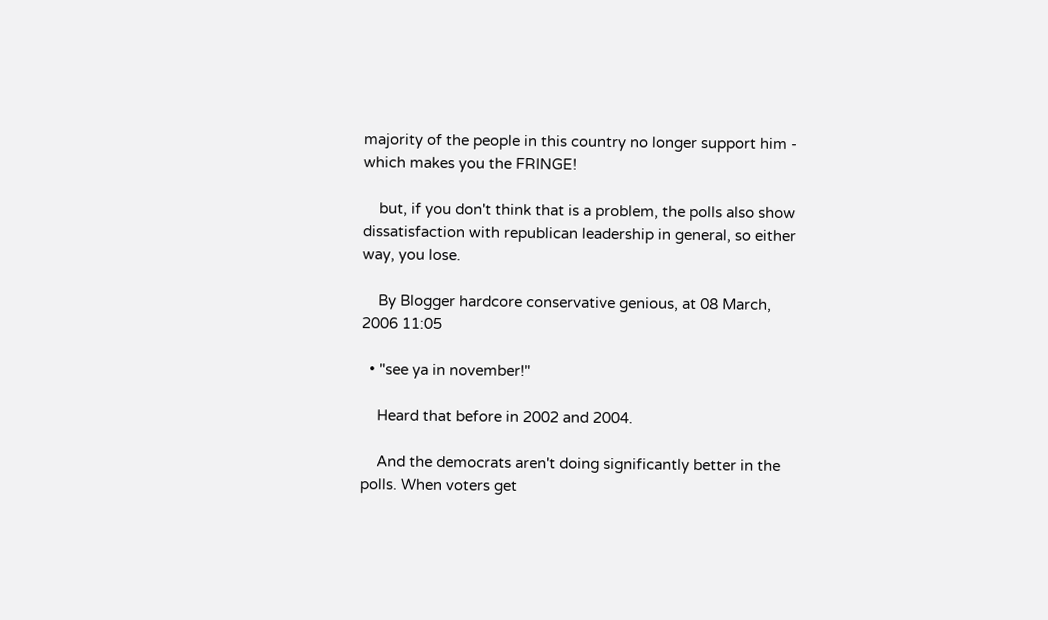majority of the people in this country no longer support him - which makes you the FRINGE!

    but, if you don't think that is a problem, the polls also show dissatisfaction with republican leadership in general, so either way, you lose.

    By Blogger hardcore conservative genious, at 08 March, 2006 11:05

  • "see ya in november!"

    Heard that before in 2002 and 2004.

    And the democrats aren't doing significantly better in the polls. When voters get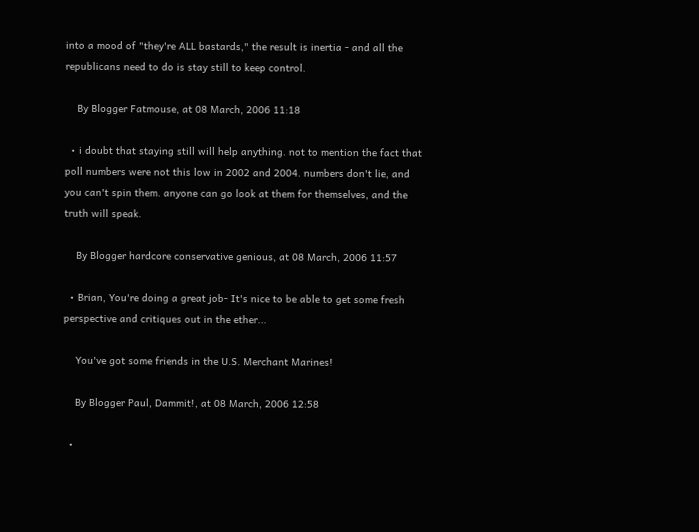into a mood of "they're ALL bastards," the result is inertia - and all the republicans need to do is stay still to keep control.

    By Blogger Fatmouse, at 08 March, 2006 11:18

  • i doubt that staying still will help anything. not to mention the fact that poll numbers were not this low in 2002 and 2004. numbers don't lie, and you can't spin them. anyone can go look at them for themselves, and the truth will speak.

    By Blogger hardcore conservative genious, at 08 March, 2006 11:57

  • Brian, You're doing a great job- It's nice to be able to get some fresh perspective and critiques out in the ether...

    You've got some friends in the U.S. Merchant Marines!

    By Blogger Paul, Dammit!, at 08 March, 2006 12:58

  •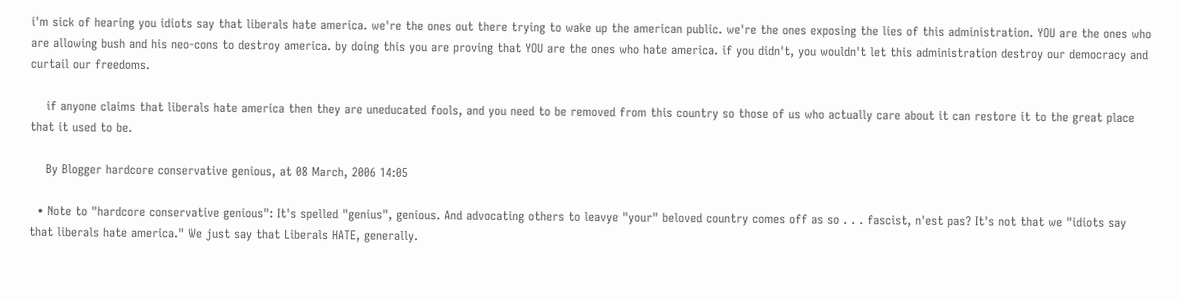i'm sick of hearing you idiots say that liberals hate america. we're the ones out there trying to wake up the american public. we're the ones exposing the lies of this administration. YOU are the ones who are allowing bush and his neo-cons to destroy america. by doing this you are proving that YOU are the ones who hate america. if you didn't, you wouldn't let this administration destroy our democracy and curtail our freedoms.

    if anyone claims that liberals hate america then they are uneducated fools, and you need to be removed from this country so those of us who actually care about it can restore it to the great place that it used to be.

    By Blogger hardcore conservative genious, at 08 March, 2006 14:05

  • Note to "hardcore conservative genious": It's spelled "genius", genious. And advocating others to leavye "your" beloved country comes off as so . . . fascist, n'est pas? It's not that we "idiots say that liberals hate america." We just say that Liberals HATE, generally.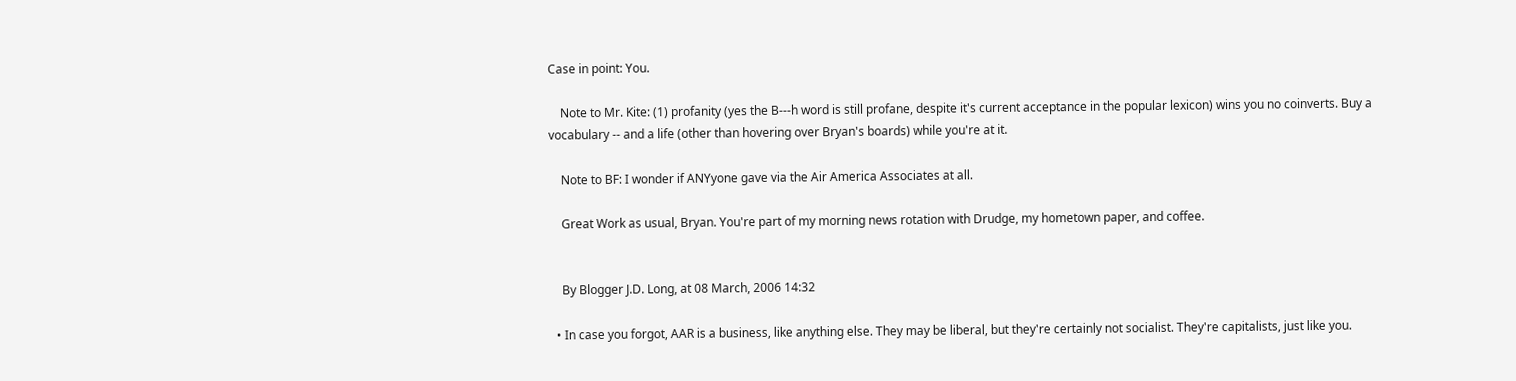Case in point: You.

    Note to Mr. Kite: (1) profanity (yes the B---h word is still profane, despite it's current acceptance in the popular lexicon) wins you no coinverts. Buy a vocabulary -- and a life (other than hovering over Bryan's boards) while you're at it.

    Note to BF: I wonder if ANYyone gave via the Air America Associates at all.

    Great Work as usual, Bryan. You're part of my morning news rotation with Drudge, my hometown paper, and coffee.


    By Blogger J.D. Long, at 08 March, 2006 14:32

  • In case you forgot, AAR is a business, like anything else. They may be liberal, but they're certainly not socialist. They're capitalists, just like you.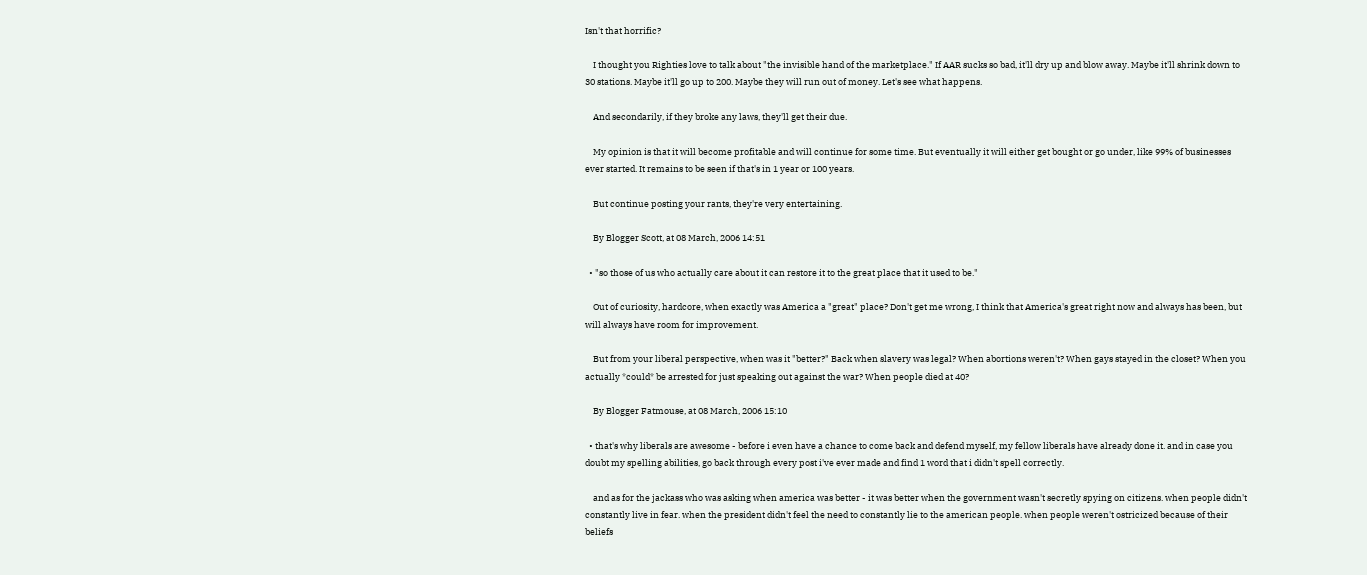Isn't that horrific?

    I thought you Righties love to talk about "the invisible hand of the marketplace." If AAR sucks so bad, it'll dry up and blow away. Maybe it'll shrink down to 30 stations. Maybe it'll go up to 200. Maybe they will run out of money. Let's see what happens.

    And secondarily, if they broke any laws, they'll get their due.

    My opinion is that it will become profitable and will continue for some time. But eventually it will either get bought or go under, like 99% of businesses ever started. It remains to be seen if that's in 1 year or 100 years.

    But continue posting your rants, they're very entertaining.

    By Blogger Scott, at 08 March, 2006 14:51

  • "so those of us who actually care about it can restore it to the great place that it used to be."

    Out of curiosity, hardcore, when exactly was America a "great" place? Don't get me wrong, I think that America's great right now and always has been, but will always have room for improvement.

    But from your liberal perspective, when was it "better?" Back when slavery was legal? When abortions weren't? When gays stayed in the closet? When you actually *could* be arrested for just speaking out against the war? When people died at 40?

    By Blogger Fatmouse, at 08 March, 2006 15:10

  • that's why liberals are awesome - before i even have a chance to come back and defend myself, my fellow liberals have already done it. and in case you doubt my spelling abilities, go back through every post i've ever made and find 1 word that i didn't spell correctly.

    and as for the jackass who was asking when america was better - it was better when the government wasn't secretly spying on citizens. when people didn't constantly live in fear. when the president didn't feel the need to constantly lie to the american people. when people weren't ostricized because of their beliefs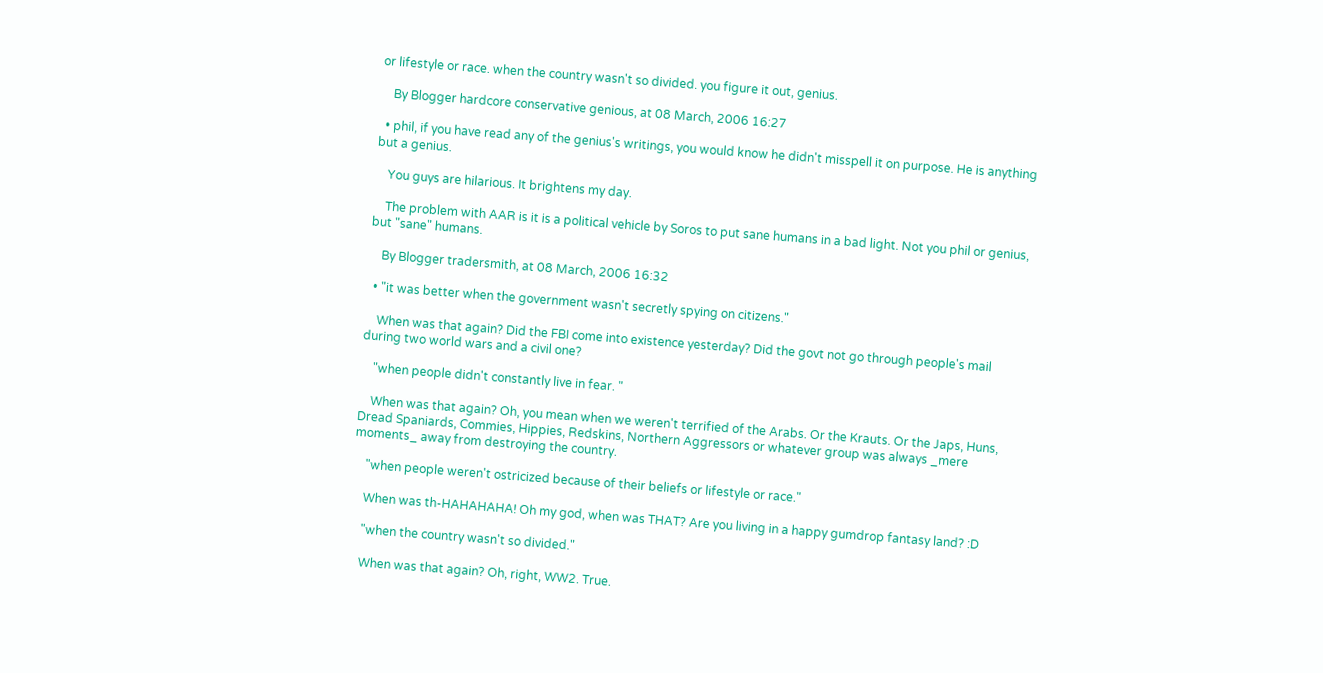or lifestyle or race. when the country wasn't so divided. you figure it out, genius.

    By Blogger hardcore conservative genious, at 08 March, 2006 16:27

  • phil, if you have read any of the genius's writings, you would know he didn't misspell it on purpose. He is anything but a genius.

    You guys are hilarious. It brightens my day.

    The problem with AAR is it is a political vehicle by Soros to put sane humans in a bad light. Not you phil or genius, but "sane" humans.

    By Blogger tradersmith, at 08 March, 2006 16:32

  • "it was better when the government wasn't secretly spying on citizens."

    When was that again? Did the FBI come into existence yesterday? Did the govt not go through people's mail during two world wars and a civil one?

    "when people didn't constantly live in fear. "

    When was that again? Oh, you mean when we weren't terrified of the Arabs. Or the Krauts. Or the Japs, Huns, Dread Spaniards, Commies, Hippies, Redskins, Northern Aggressors or whatever group was always _mere moments_ away from destroying the country.

    "when people weren't ostricized because of their beliefs or lifestyle or race."

    When was th-HAHAHAHA! Oh my god, when was THAT? Are you living in a happy gumdrop fantasy land? :D

    "when the country wasn't so divided."

    When was that again? Oh, right, WW2. True.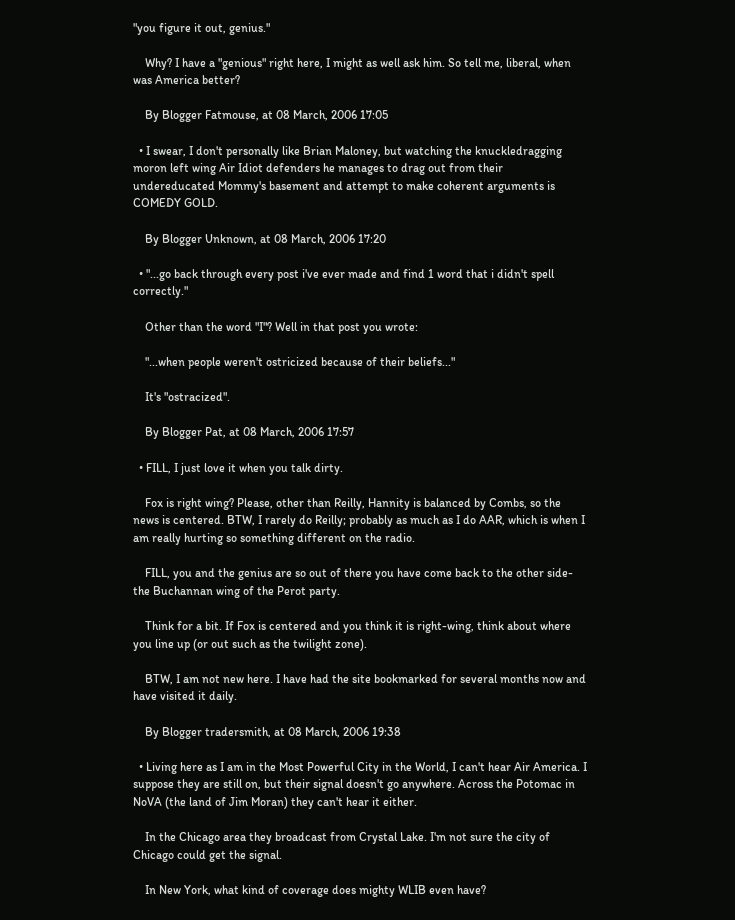"you figure it out, genius."

    Why? I have a "genious" right here, I might as well ask him. So tell me, liberal, when was America better?

    By Blogger Fatmouse, at 08 March, 2006 17:05

  • I swear, I don't personally like Brian Maloney, but watching the knuckledragging moron left wing Air Idiot defenders he manages to drag out from their undereducated Mommy's basement and attempt to make coherent arguments is COMEDY GOLD.

    By Blogger Unknown, at 08 March, 2006 17:20

  • "...go back through every post i've ever made and find 1 word that i didn't spell correctly."

    Other than the word "I"? Well in that post you wrote:

    "...when people weren't ostricized because of their beliefs..."

    It's "ostracized".

    By Blogger Pat, at 08 March, 2006 17:57

  • FILL, I just love it when you talk dirty.

    Fox is right wing? Please, other than Reilly, Hannity is balanced by Combs, so the news is centered. BTW, I rarely do Reilly; probably as much as I do AAR, which is when I am really hurting so something different on the radio.

    FILL, you and the genius are so out of there you have come back to the other side- the Buchannan wing of the Perot party.

    Think for a bit. If Fox is centered and you think it is right-wing, think about where you line up (or out such as the twilight zone).

    BTW, I am not new here. I have had the site bookmarked for several months now and have visited it daily.

    By Blogger tradersmith, at 08 March, 2006 19:38

  • Living here as I am in the Most Powerful City in the World, I can't hear Air America. I suppose they are still on, but their signal doesn't go anywhere. Across the Potomac in NoVA (the land of Jim Moran) they can't hear it either.

    In the Chicago area they broadcast from Crystal Lake. I'm not sure the city of Chicago could get the signal.

    In New York, what kind of coverage does mighty WLIB even have?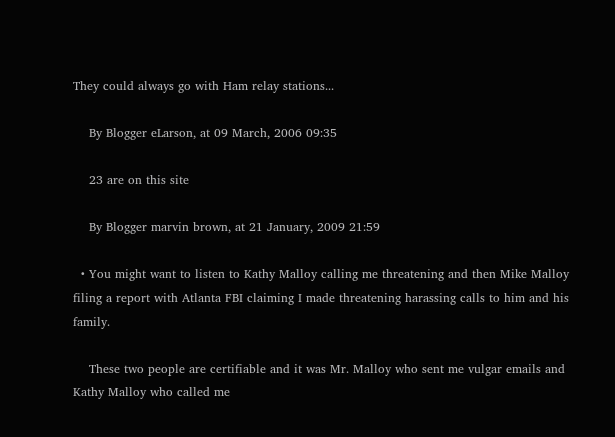They could always go with Ham relay stations...

    By Blogger eLarson, at 09 March, 2006 09:35

    23 are on this site

    By Blogger marvin brown, at 21 January, 2009 21:59

  • You might want to listen to Kathy Malloy calling me threatening and then Mike Malloy filing a report with Atlanta FBI claiming I made threatening harassing calls to him and his family.

    These two people are certifiable and it was Mr. Malloy who sent me vulgar emails and Kathy Malloy who called me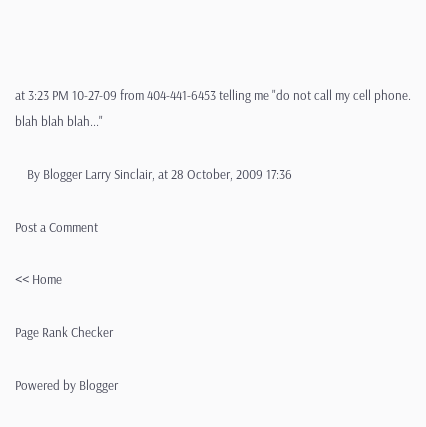at 3:23 PM 10-27-09 from 404-441-6453 telling me "do not call my cell phone. blah blah blah..."

    By Blogger Larry Sinclair, at 28 October, 2009 17:36

Post a Comment

<< Home

Page Rank Checker

Powered by Blogger